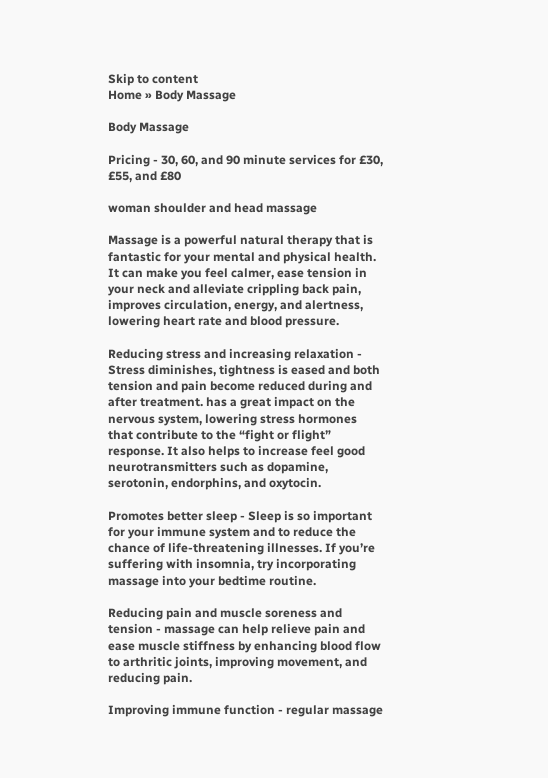Skip to content
Home » Body Massage

Body Massage

Pricing - 30, 60, and 90 minute services for £30, £55, and £80

woman shoulder and head massage

Massage is a powerful natural therapy that is fantastic for your mental and physical health. It can make you feel calmer, ease tension in your neck and alleviate crippling back pain,  improves circulation, energy, and alertness, lowering heart rate and blood pressure.

Reducing stress and increasing relaxation - Stress diminishes, tightness is eased and both tension and pain become reduced during and after treatment. has a great impact on the nervous system, lowering stress hormones that contribute to the “fight or flight” response. It also helps to increase feel good neurotransmitters such as dopamine, serotonin, endorphins, and oxytocin.

Promotes better sleep - Sleep is so important for your immune system and to reduce the chance of life-threatening illnesses. If you’re suffering with insomnia, try incorporating massage into your bedtime routine.

Reducing pain and muscle soreness and tension - massage can help relieve pain and ease muscle stiffness by enhancing blood flow to arthritic joints, improving movement, and reducing pain.

Improving immune function - regular massage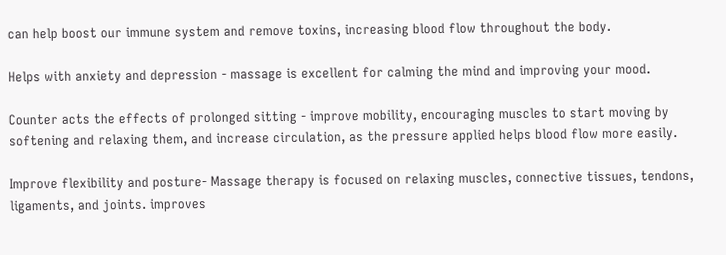can help boost our immune system and remove toxins, increasing blood flow throughout the body.

Helps with anxiety and depression - massage is excellent for calming the mind and improving your mood.

Counter acts the effects of prolonged sitting - improve mobility, encouraging muscles to start moving by softening and relaxing them, and increase circulation, as the pressure applied helps blood flow more easily.

Improve flexibility and posture- Massage therapy is focused on relaxing muscles, connective tissues, tendons, ligaments, and joints. improves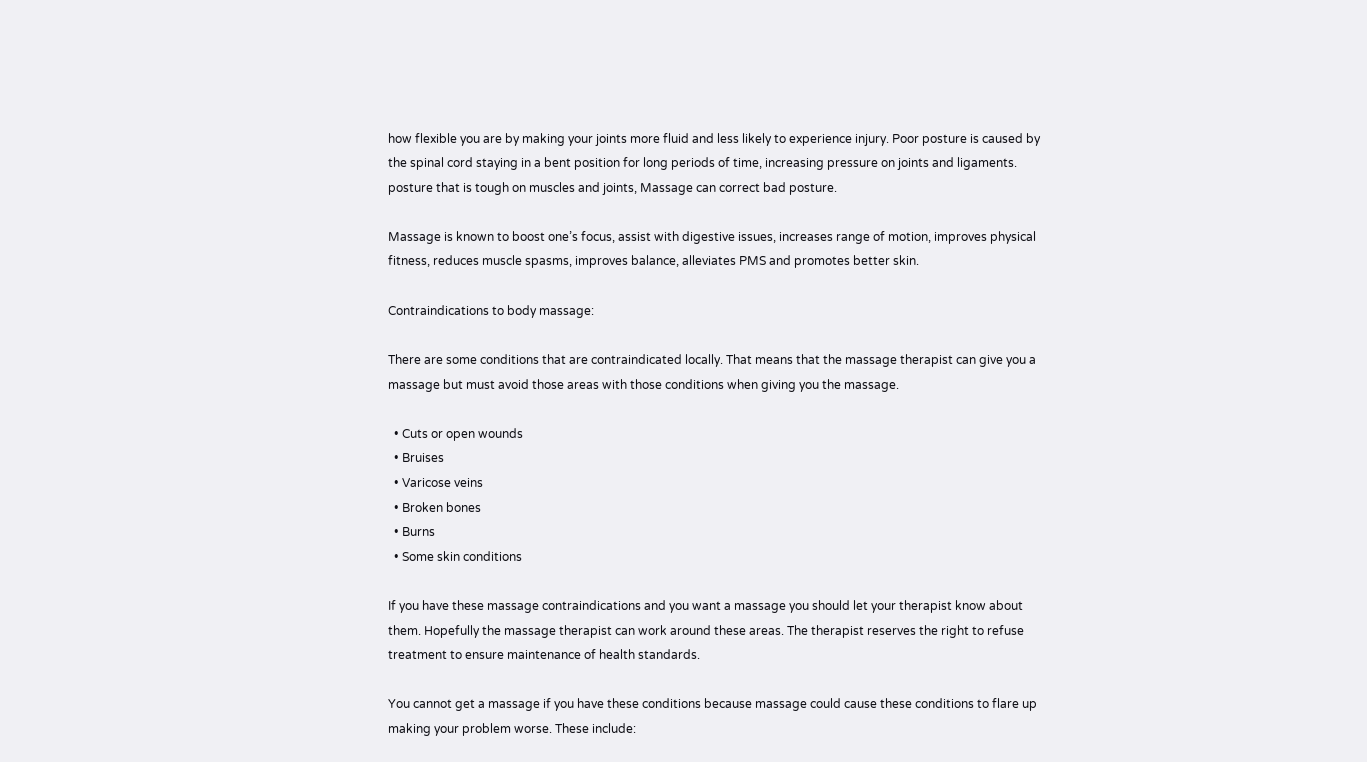how flexible you are by making your joints more fluid and less likely to experience injury. Poor posture is caused by the spinal cord staying in a bent position for long periods of time, increasing pressure on joints and ligaments. posture that is tough on muscles and joints, Massage can correct bad posture.

Massage is known to boost one’s focus, assist with digestive issues, increases range of motion, improves physical fitness, reduces muscle spasms, improves balance, alleviates PMS and promotes better skin.

Contraindications to body massage:

There are some conditions that are contraindicated locally. That means that the massage therapist can give you a massage but must avoid those areas with those conditions when giving you the massage.

  • Cuts or open wounds
  • Bruises
  • Varicose veins
  • Broken bones
  • Burns
  • Some skin conditions

If you have these massage contraindications and you want a massage you should let your therapist know about them. Hopefully the massage therapist can work around these areas. The therapist reserves the right to refuse treatment to ensure maintenance of health standards.

You cannot get a massage if you have these conditions because massage could cause these conditions to flare up making your problem worse. These include: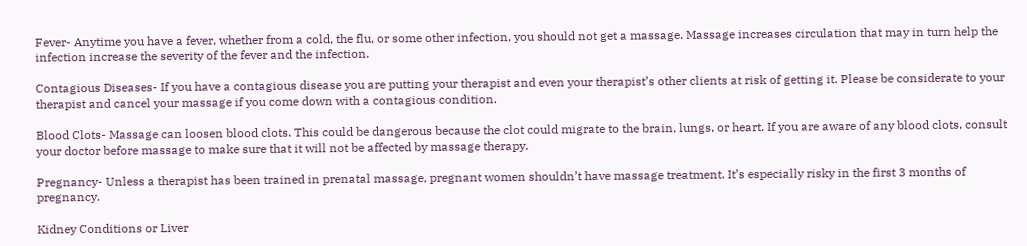Fever- Anytime you have a fever, whether from a cold, the flu, or some other infection, you should not get a massage. Massage increases circulation that may in turn help the infection increase the severity of the fever and the infection.

Contagious Diseases- If you have a contagious disease you are putting your therapist and even your therapist’s other clients at risk of getting it. Please be considerate to your therapist and cancel your massage if you come down with a contagious condition.

Blood Clots- Massage can loosen blood clots. This could be dangerous because the clot could migrate to the brain, lungs, or heart. If you are aware of any blood clots, consult your doctor before massage to make sure that it will not be affected by massage therapy.

Pregnancy- Unless a therapist has been trained in prenatal massage, pregnant women shouldn’t have massage treatment. It’s especially risky in the first 3 months of pregnancy.

Kidney Conditions or Liver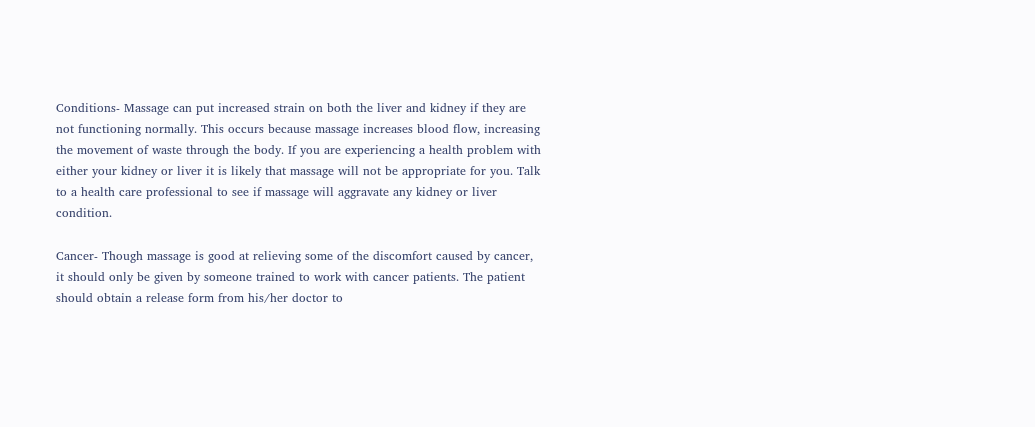Conditions- Massage can put increased strain on both the liver and kidney if they are not functioning normally. This occurs because massage increases blood flow, increasing the movement of waste through the body. If you are experiencing a health problem with either your kidney or liver it is likely that massage will not be appropriate for you. Talk to a health care professional to see if massage will aggravate any kidney or liver condition.

Cancer- Though massage is good at relieving some of the discomfort caused by cancer, it should only be given by someone trained to work with cancer patients. The patient should obtain a release form from his/her doctor to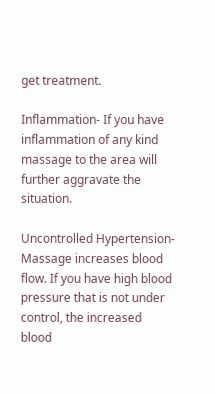get treatment.

Inflammation- If you have inflammation of any kind massage to the area will further aggravate the situation.

Uncontrolled Hypertension- Massage increases blood flow. If you have high blood pressure that is not under control, the increased blood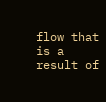flow that is a result of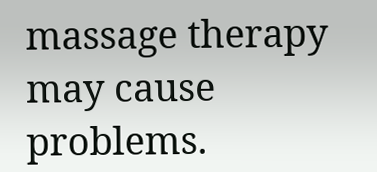massage therapy may cause problems.